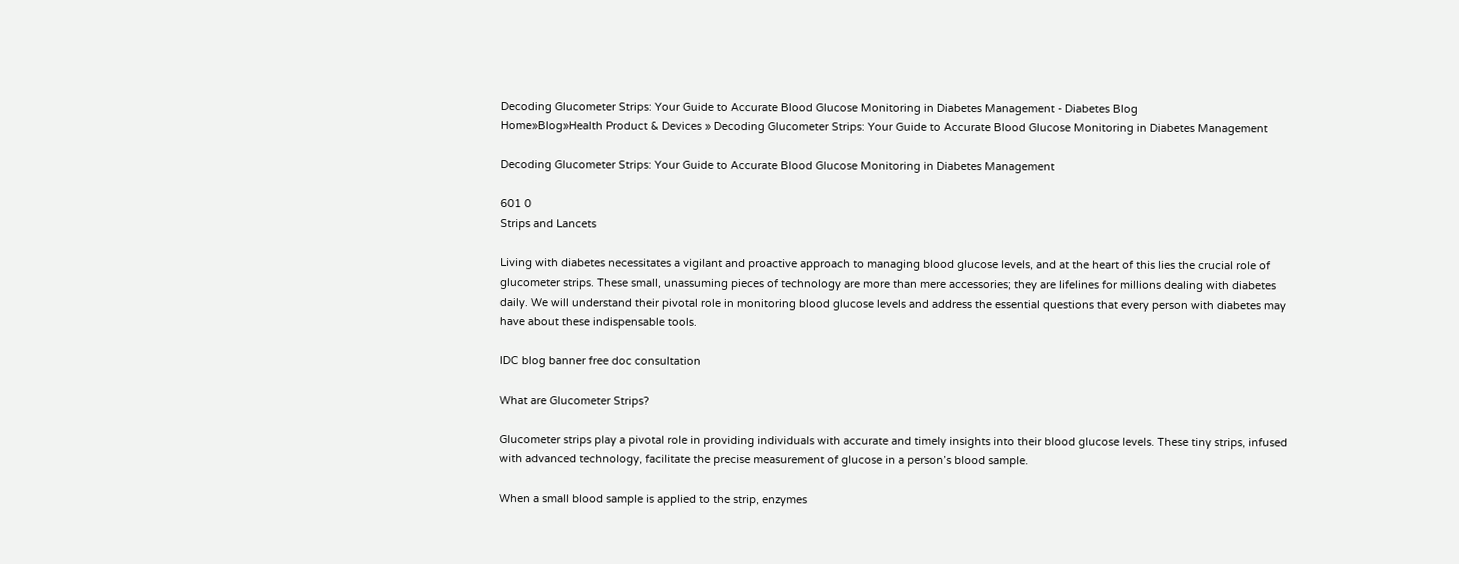Decoding Glucometer Strips: Your Guide to Accurate Blood Glucose Monitoring in Diabetes Management - Diabetes Blog
Home»Blog»Health Product & Devices » Decoding Glucometer Strips: Your Guide to Accurate Blood Glucose Monitoring in Diabetes Management

Decoding Glucometer Strips: Your Guide to Accurate Blood Glucose Monitoring in Diabetes Management

601 0
Strips and Lancets

Living with diabetes necessitates a vigilant and proactive approach to managing blood glucose levels, and at the heart of this lies the crucial role of glucometer strips. These small, unassuming pieces of technology are more than mere accessories; they are lifelines for millions dealing with diabetes daily. We will understand their pivotal role in monitoring blood glucose levels and address the essential questions that every person with diabetes may have about these indispensable tools.

IDC blog banner free doc consultation

What are Glucometer Strips?

Glucometer strips play a pivotal role in providing individuals with accurate and timely insights into their blood glucose levels. These tiny strips, infused with advanced technology, facilitate the precise measurement of glucose in a person’s blood sample.

When a small blood sample is applied to the strip, enzymes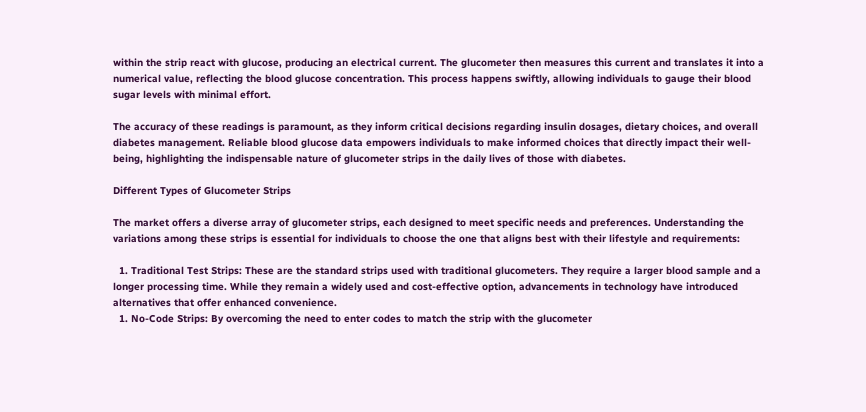within the strip react with glucose, producing an electrical current. The glucometer then measures this current and translates it into a numerical value, reflecting the blood glucose concentration. This process happens swiftly, allowing individuals to gauge their blood sugar levels with minimal effort.

The accuracy of these readings is paramount, as they inform critical decisions regarding insulin dosages, dietary choices, and overall diabetes management. Reliable blood glucose data empowers individuals to make informed choices that directly impact their well-being, highlighting the indispensable nature of glucometer strips in the daily lives of those with diabetes.

Different Types of Glucometer Strips

The market offers a diverse array of glucometer strips, each designed to meet specific needs and preferences. Understanding the variations among these strips is essential for individuals to choose the one that aligns best with their lifestyle and requirements:

  1. Traditional Test Strips: These are the standard strips used with traditional glucometers. They require a larger blood sample and a longer processing time. While they remain a widely used and cost-effective option, advancements in technology have introduced alternatives that offer enhanced convenience.
  1. No-Code Strips: By overcoming the need to enter codes to match the strip with the glucometer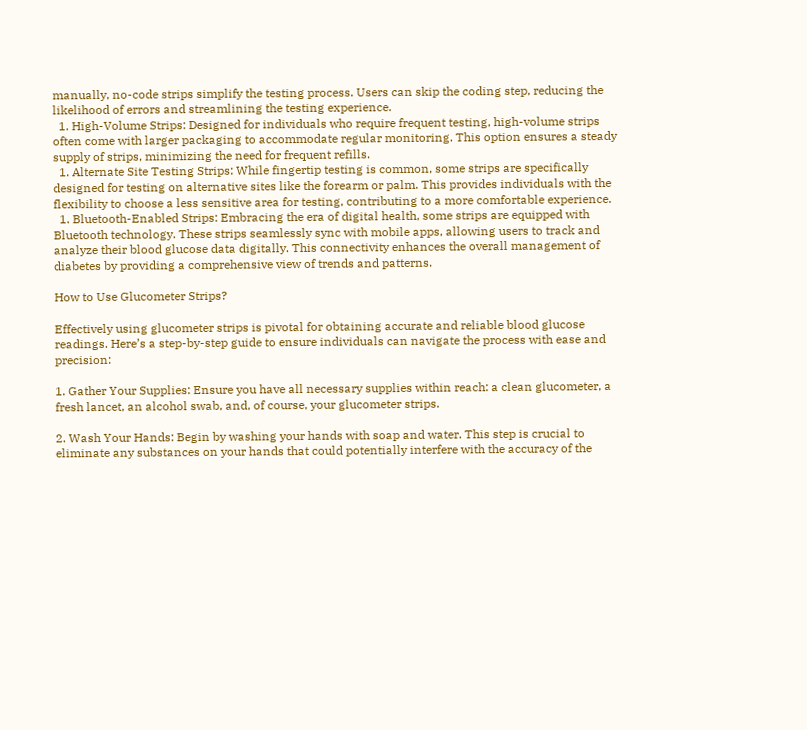manually, no-code strips simplify the testing process. Users can skip the coding step, reducing the likelihood of errors and streamlining the testing experience.
  1. High-Volume Strips: Designed for individuals who require frequent testing, high-volume strips often come with larger packaging to accommodate regular monitoring. This option ensures a steady supply of strips, minimizing the need for frequent refills.
  1. Alternate Site Testing Strips: While fingertip testing is common, some strips are specifically designed for testing on alternative sites like the forearm or palm. This provides individuals with the flexibility to choose a less sensitive area for testing, contributing to a more comfortable experience.
  1. Bluetooth-Enabled Strips: Embracing the era of digital health, some strips are equipped with Bluetooth technology. These strips seamlessly sync with mobile apps, allowing users to track and analyze their blood glucose data digitally. This connectivity enhances the overall management of diabetes by providing a comprehensive view of trends and patterns.

How to Use Glucometer Strips?

Effectively using glucometer strips is pivotal for obtaining accurate and reliable blood glucose readings. Here’s a step-by-step guide to ensure individuals can navigate the process with ease and precision:

1. Gather Your Supplies: Ensure you have all necessary supplies within reach: a clean glucometer, a fresh lancet, an alcohol swab, and, of course, your glucometer strips.

2. Wash Your Hands: Begin by washing your hands with soap and water. This step is crucial to eliminate any substances on your hands that could potentially interfere with the accuracy of the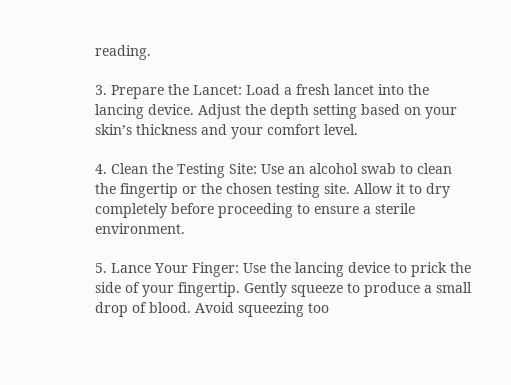reading.

3. Prepare the Lancet: Load a fresh lancet into the lancing device. Adjust the depth setting based on your skin’s thickness and your comfort level.

4. Clean the Testing Site: Use an alcohol swab to clean the fingertip or the chosen testing site. Allow it to dry completely before proceeding to ensure a sterile environment.

5. Lance Your Finger: Use the lancing device to prick the side of your fingertip. Gently squeeze to produce a small drop of blood. Avoid squeezing too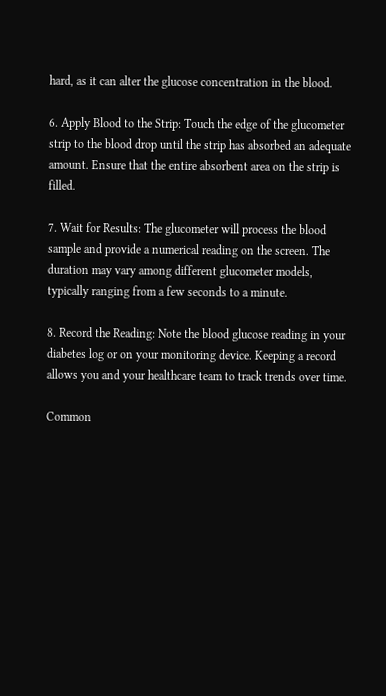hard, as it can alter the glucose concentration in the blood.

6. Apply Blood to the Strip: Touch the edge of the glucometer strip to the blood drop until the strip has absorbed an adequate amount. Ensure that the entire absorbent area on the strip is filled.

7. Wait for Results: The glucometer will process the blood sample and provide a numerical reading on the screen. The duration may vary among different glucometer models, typically ranging from a few seconds to a minute.

8. Record the Reading: Note the blood glucose reading in your diabetes log or on your monitoring device. Keeping a record allows you and your healthcare team to track trends over time.

Common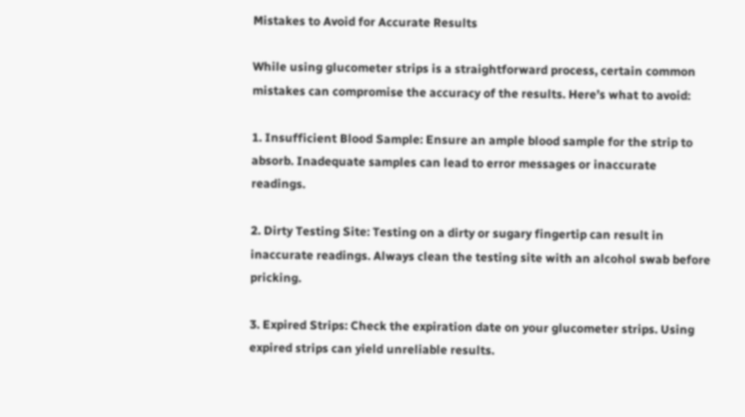Mistakes to Avoid for Accurate Results

While using glucometer strips is a straightforward process, certain common mistakes can compromise the accuracy of the results. Here’s what to avoid:

1. Insufficient Blood Sample: Ensure an ample blood sample for the strip to absorb. Inadequate samples can lead to error messages or inaccurate readings.

2. Dirty Testing Site: Testing on a dirty or sugary fingertip can result in inaccurate readings. Always clean the testing site with an alcohol swab before pricking.

3. Expired Strips: Check the expiration date on your glucometer strips. Using expired strips can yield unreliable results.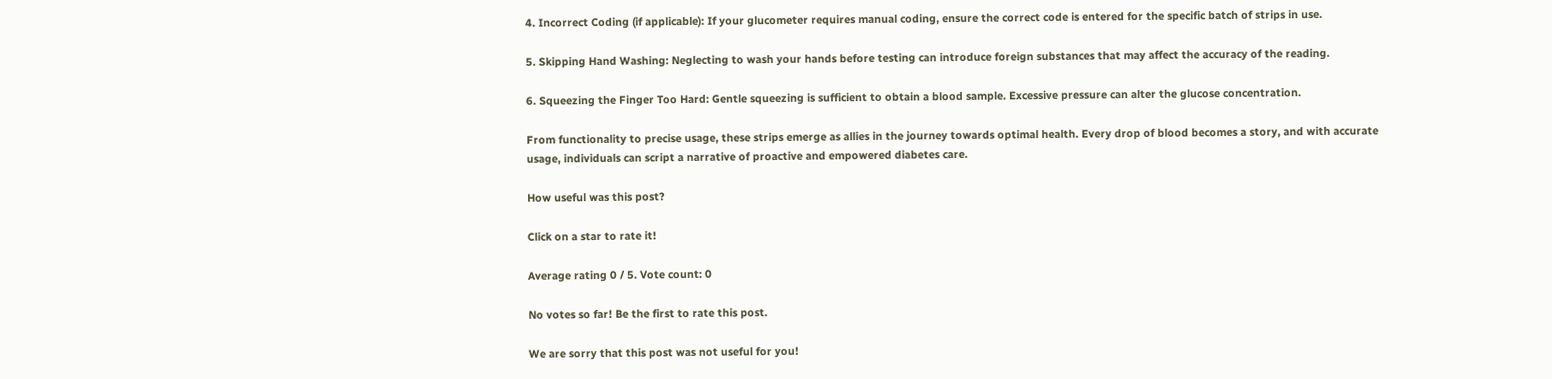4. Incorrect Coding (if applicable): If your glucometer requires manual coding, ensure the correct code is entered for the specific batch of strips in use.

5. Skipping Hand Washing: Neglecting to wash your hands before testing can introduce foreign substances that may affect the accuracy of the reading.

6. Squeezing the Finger Too Hard: Gentle squeezing is sufficient to obtain a blood sample. Excessive pressure can alter the glucose concentration.

From functionality to precise usage, these strips emerge as allies in the journey towards optimal health. Every drop of blood becomes a story, and with accurate usage, individuals can script a narrative of proactive and empowered diabetes care.

How useful was this post?

Click on a star to rate it!

Average rating 0 / 5. Vote count: 0

No votes so far! Be the first to rate this post.

We are sorry that this post was not useful for you!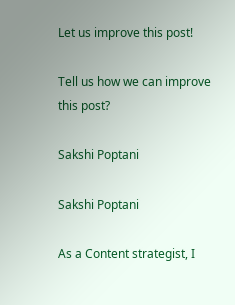Let us improve this post!

Tell us how we can improve this post?

Sakshi Poptani

Sakshi Poptani

As a Content strategist, I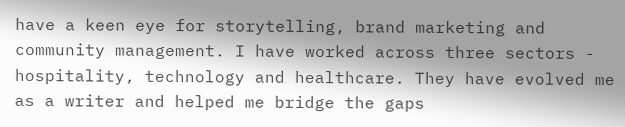have a keen eye for storytelling, brand marketing and community management. I have worked across three sectors - hospitality, technology and healthcare. They have evolved me as a writer and helped me bridge the gaps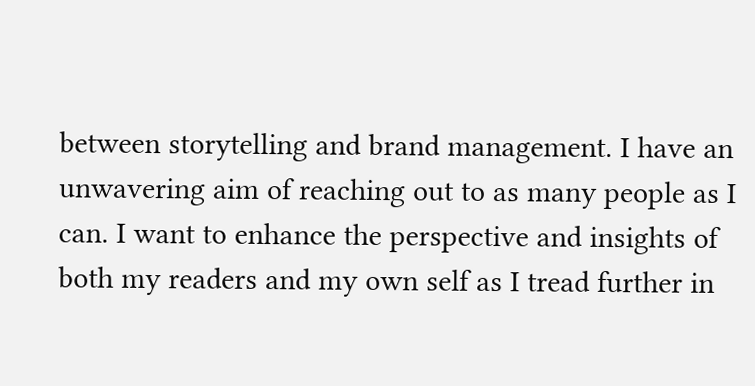between storytelling and brand management. I have an unwavering aim of reaching out to as many people as I can. I want to enhance the perspective and insights of both my readers and my own self as I tread further in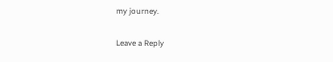my journey.

Leave a Reply